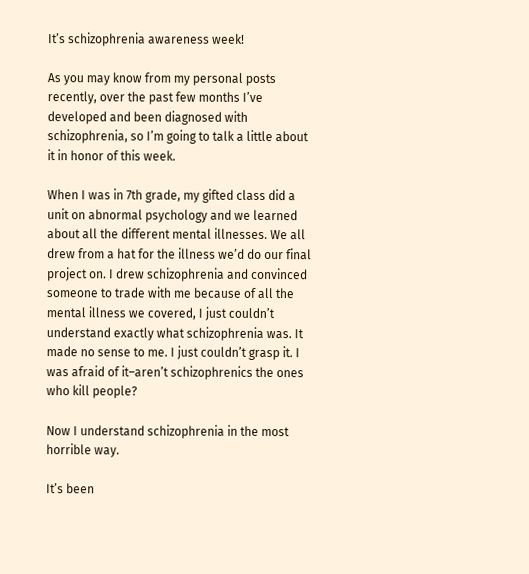It’s schizophrenia awareness week!

As you may know from my personal posts recently, over the past few months I’ve developed and been diagnosed with schizophrenia, so I’m going to talk a little about it in honor of this week.

When I was in 7th grade, my gifted class did a unit on abnormal psychology and we learned about all the different mental illnesses. We all drew from a hat for the illness we’d do our final project on. I drew schizophrenia and convinced someone to trade with me because of all the mental illness we covered, I just couldn’t understand exactly what schizophrenia was. It made no sense to me. I just couldn’t grasp it. I was afraid of it–aren’t schizophrenics the ones who kill people?

Now I understand schizophrenia in the most horrible way.

It’s been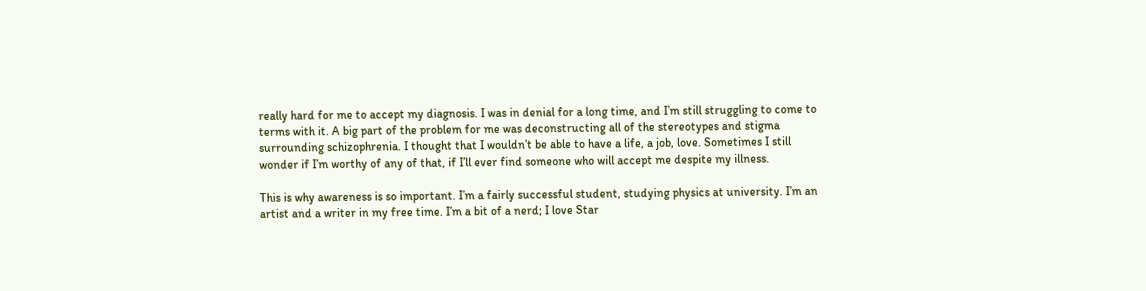really hard for me to accept my diagnosis. I was in denial for a long time, and I’m still struggling to come to terms with it. A big part of the problem for me was deconstructing all of the stereotypes and stigma surrounding schizophrenia. I thought that I wouldn’t be able to have a life, a job, love. Sometimes I still wonder if I’m worthy of any of that, if I’ll ever find someone who will accept me despite my illness.

This is why awareness is so important. I’m a fairly successful student, studying physics at university. I’m an artist and a writer in my free time. I’m a bit of a nerd; I love Star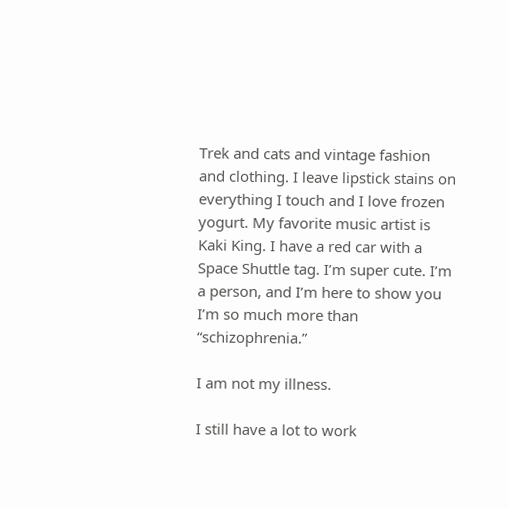Trek and cats and vintage fashion and clothing. I leave lipstick stains on everything I touch and I love frozen yogurt. My favorite music artist is Kaki King. I have a red car with a Space Shuttle tag. I’m super cute. I’m a person, and I’m here to show you I’m so much more than “schizophrenia.”

I am not my illness.

I still have a lot to work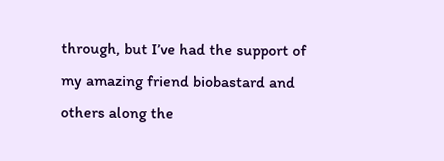through, but I’ve had the support of my amazing friend biobastard and others along the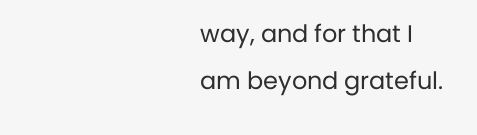way, and for that I am beyond grateful.